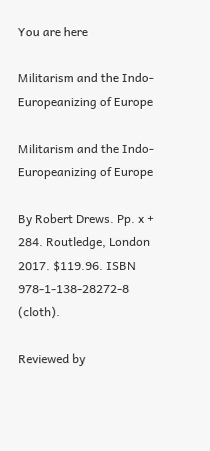You are here

Militarism and the Indo-Europeanizing of Europe

Militarism and the Indo-Europeanizing of Europe

By Robert Drews. Pp. x + 284. Routledge, London 2017. $119.96. ISBN 978-1-138-28272-8 (cloth).

Reviewed by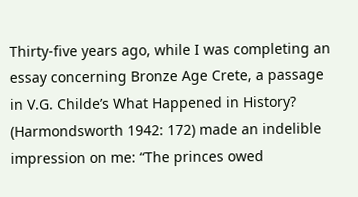Thirty-five years ago, while I was completing an essay concerning Bronze Age Crete, a passage in V.G. Childe’s What Happened in History? (Harmondsworth 1942: 172) made an indelible impression on me: “The princes owed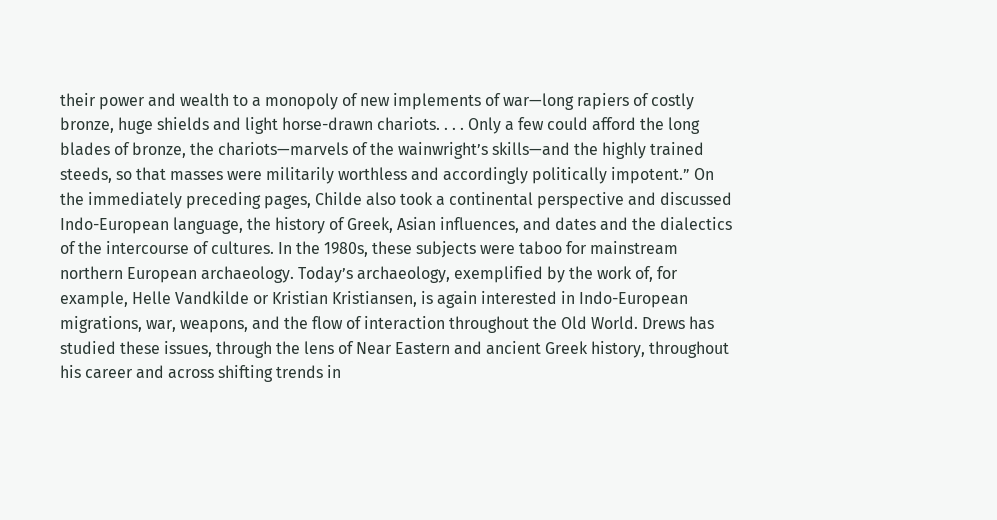their power and wealth to a monopoly of new implements of war—long rapiers of costly bronze, huge shields and light horse-drawn chariots. . . . Only a few could afford the long blades of bronze, the chariots—marvels of the wainwright’s skills—and the highly trained steeds, so that masses were militarily worthless and accordingly politically impotent.” On the immediately preceding pages, Childe also took a continental perspective and discussed Indo-European language, the history of Greek, Asian influences, and dates and the dialectics of the intercourse of cultures. In the 1980s, these subjects were taboo for mainstream northern European archaeology. Today’s archaeology, exemplified by the work of, for example, Helle Vandkilde or Kristian Kristiansen, is again interested in Indo-European migrations, war, weapons, and the flow of interaction throughout the Old World. Drews has studied these issues, through the lens of Near Eastern and ancient Greek history, throughout his career and across shifting trends in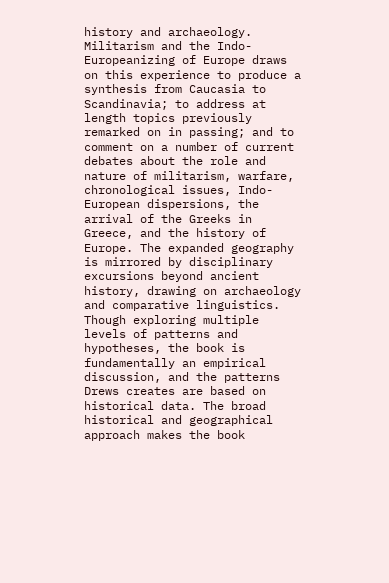history and archaeology. Militarism and the Indo-Europeanizing of Europe draws on this experience to produce a synthesis from Caucasia to Scandinavia; to address at length topics previously remarked on in passing; and to comment on a number of current debates about the role and nature of militarism, warfare, chronological issues, Indo-European dispersions, the arrival of the Greeks in Greece, and the history of Europe. The expanded geography is mirrored by disciplinary excursions beyond ancient history, drawing on archaeology and comparative linguistics. Though exploring multiple levels of patterns and hypotheses, the book is fundamentally an empirical discussion, and the patterns Drews creates are based on historical data. The broad historical and geographical approach makes the book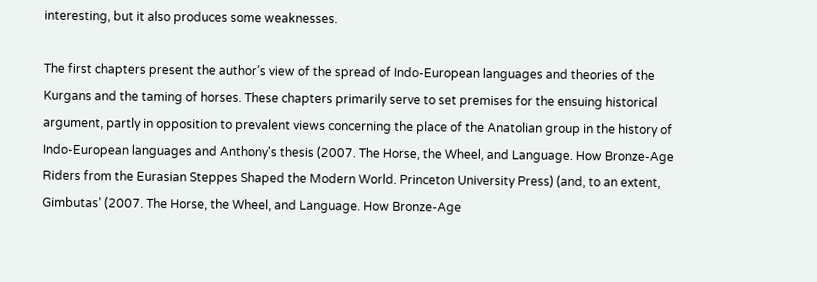interesting, but it also produces some weaknesses.

The first chapters present the author’s view of the spread of Indo-European languages and theories of the Kurgans and the taming of horses. These chapters primarily serve to set premises for the ensuing historical argument, partly in opposition to prevalent views concerning the place of the Anatolian group in the history of Indo-European languages and Anthony's thesis (2007. The Horse, the Wheel, and Language. How Bronze-Age Riders from the Eurasian Steppes Shaped the Modern World. Princeton University Press) (and, to an extent, Gimbutas’ (2007. The Horse, the Wheel, and Language. How Bronze-Age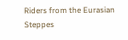Riders from the Eurasian Steppes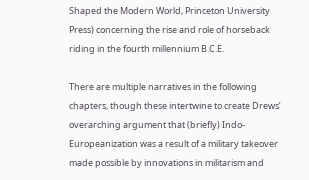Shaped the Modern World, Princeton University Press) concerning the rise and role of horseback riding in the fourth millennium B.C.E.

There are multiple narratives in the following chapters, though these intertwine to create Drews’ overarching argument that (briefly) Indo-Europeanization was a result of a military takeover made possible by innovations in militarism and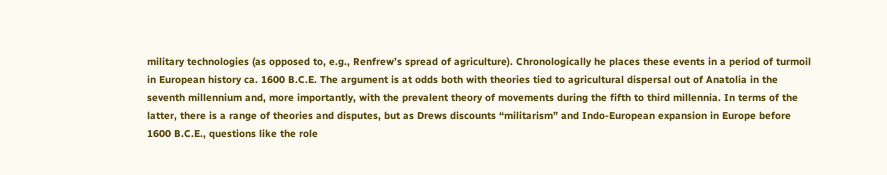military technologies (as opposed to, e.g., Renfrew’s spread of agriculture). Chronologically he places these events in a period of turmoil in European history ca. 1600 B.C.E. The argument is at odds both with theories tied to agricultural dispersal out of Anatolia in the seventh millennium and, more importantly, with the prevalent theory of movements during the fifth to third millennia. In terms of the latter, there is a range of theories and disputes, but as Drews discounts “militarism” and Indo-European expansion in Europe before 1600 B.C.E., questions like the role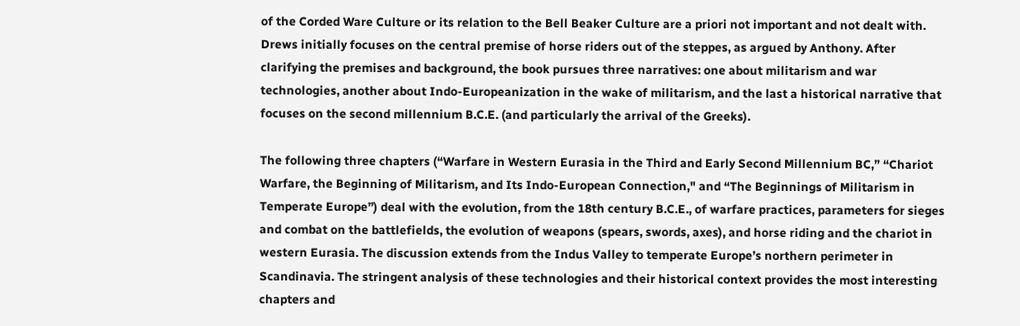of the Corded Ware Culture or its relation to the Bell Beaker Culture are a priori not important and not dealt with. Drews initially focuses on the central premise of horse riders out of the steppes, as argued by Anthony. After clarifying the premises and background, the book pursues three narratives: one about militarism and war technologies, another about Indo-Europeanization in the wake of militarism, and the last a historical narrative that focuses on the second millennium B.C.E. (and particularly the arrival of the Greeks).

The following three chapters (“Warfare in Western Eurasia in the Third and Early Second Millennium BC,” “Chariot Warfare, the Beginning of Militarism, and Its Indo-European Connection," and “The Beginnings of Militarism in Temperate Europe”) deal with the evolution, from the 18th century B.C.E., of warfare practices, parameters for sieges and combat on the battlefields, the evolution of weapons (spears, swords, axes), and horse riding and the chariot in western Eurasia. The discussion extends from the Indus Valley to temperate Europe’s northern perimeter in Scandinavia. The stringent analysis of these technologies and their historical context provides the most interesting chapters and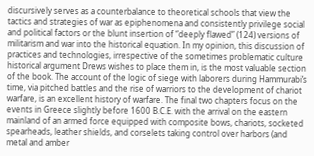discursively serves as a counterbalance to theoretical schools that view the tactics and strategies of war as epiphenomena and consistently privilege social and political factors or the blunt insertion of “deeply flawed” (124) versions of militarism and war into the historical equation. In my opinion, this discussion of practices and technologies, irrespective of the sometimes problematic culture historical argument Drews wishes to place them in, is the most valuable section of the book. The account of the logic of siege with laborers during Hammurabi’s time, via pitched battles and the rise of warriors to the development of chariot warfare, is an excellent history of warfare. The final two chapters focus on the events in Greece slightly before 1600 B.C.E. with the arrival on the eastern mainland of an armed force equipped with composite bows, chariots, socketed spearheads, leather shields, and corselets taking control over harbors (and metal and amber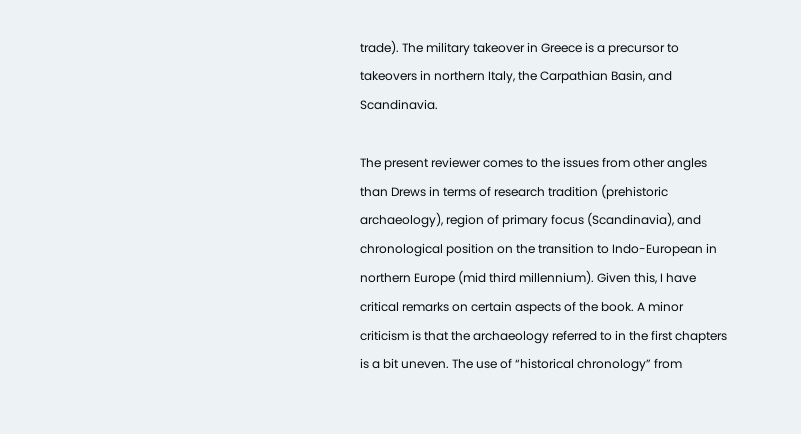trade). The military takeover in Greece is a precursor to takeovers in northern Italy, the Carpathian Basin, and Scandinavia.

The present reviewer comes to the issues from other angles than Drews in terms of research tradition (prehistoric archaeology), region of primary focus (Scandinavia), and chronological position on the transition to Indo-European in northern Europe (mid third millennium). Given this, I have critical remarks on certain aspects of the book. A minor criticism is that the archaeology referred to in the first chapters is a bit uneven. The use of “historical chronology” from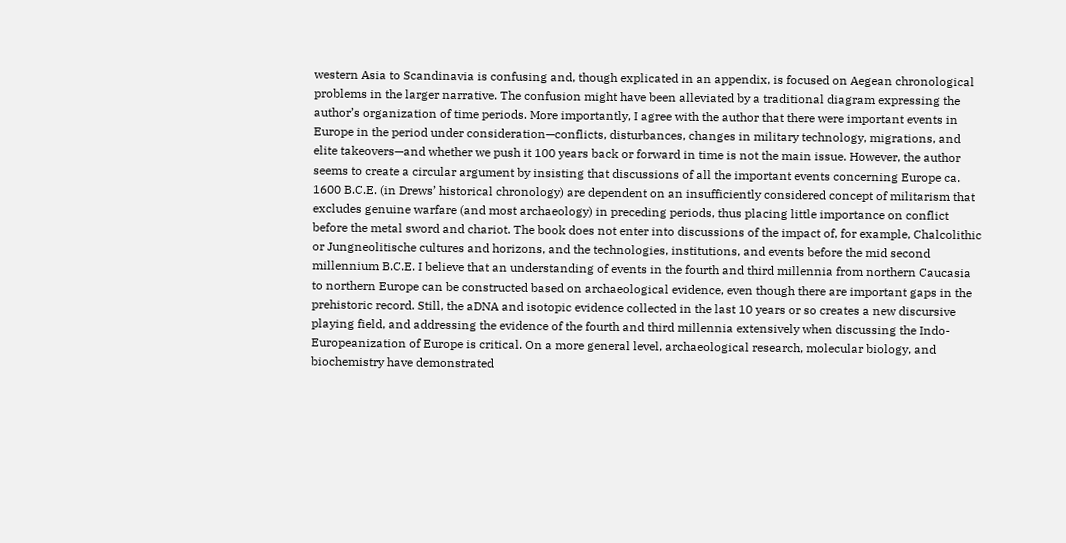western Asia to Scandinavia is confusing and, though explicated in an appendix, is focused on Aegean chronological problems in the larger narrative. The confusion might have been alleviated by a traditional diagram expressing the author’s organization of time periods. More importantly, I agree with the author that there were important events in Europe in the period under consideration—conflicts, disturbances, changes in military technology, migrations, and elite takeovers—and whether we push it 100 years back or forward in time is not the main issue. However, the author seems to create a circular argument by insisting that discussions of all the important events concerning Europe ca. 1600 B.C.E. (in Drews’ historical chronology) are dependent on an insufficiently considered concept of militarism that excludes genuine warfare (and most archaeology) in preceding periods, thus placing little importance on conflict before the metal sword and chariot. The book does not enter into discussions of the impact of, for example, Chalcolithic or Jungneolitische cultures and horizons, and the technologies, institutions, and events before the mid second millennium B.C.E. I believe that an understanding of events in the fourth and third millennia from northern Caucasia to northern Europe can be constructed based on archaeological evidence, even though there are important gaps in the prehistoric record. Still, the aDNA and isotopic evidence collected in the last 10 years or so creates a new discursive playing field, and addressing the evidence of the fourth and third millennia extensively when discussing the Indo-Europeanization of Europe is critical. On a more general level, archaeological research, molecular biology, and biochemistry have demonstrated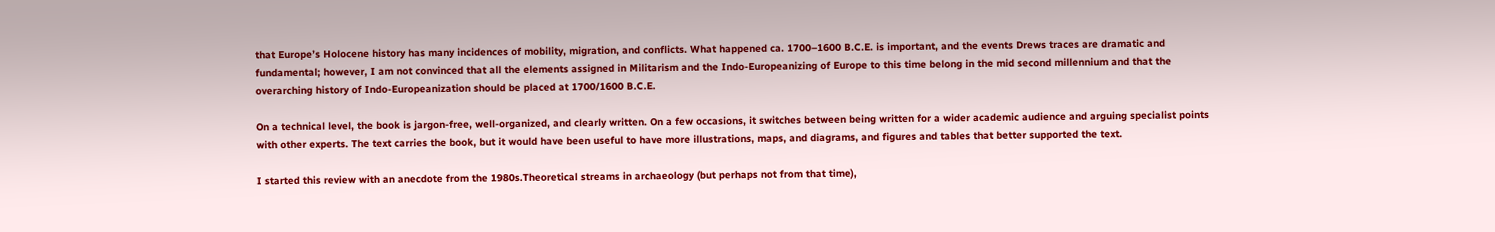that Europe’s Holocene history has many incidences of mobility, migration, and conflicts. What happened ca. 1700–1600 B.C.E. is important, and the events Drews traces are dramatic and fundamental; however, I am not convinced that all the elements assigned in Militarism and the Indo-Europeanizing of Europe to this time belong in the mid second millennium and that the overarching history of Indo-Europeanization should be placed at 1700/1600 B.C.E.

On a technical level, the book is jargon-free, well-organized, and clearly written. On a few occasions, it switches between being written for a wider academic audience and arguing specialist points with other experts. The text carries the book, but it would have been useful to have more illustrations, maps, and diagrams, and figures and tables that better supported the text.

I started this review with an anecdote from the 1980s.Theoretical streams in archaeology (but perhaps not from that time),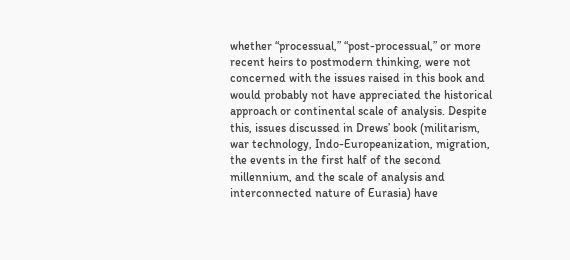whether “processual,” “post-processual,” or more recent heirs to postmodern thinking, were not concerned with the issues raised in this book and would probably not have appreciated the historical approach or continental scale of analysis. Despite this, issues discussed in Drews’ book (militarism, war technology, Indo-Europeanization, migration, the events in the first half of the second millennium, and the scale of analysis and interconnected nature of Eurasia) have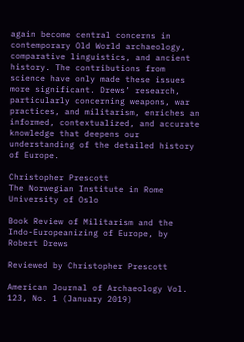again become central concerns in contemporary Old World archaeology, comparative linguistics, and ancient history. The contributions from science have only made these issues more significant. Drews’ research, particularly concerning weapons, war practices, and militarism, enriches an informed, contextualized, and accurate knowledge that deepens our understanding of the detailed history of Europe.

Christopher Prescott
The Norwegian Institute in Rome
University of Oslo

Book Review of Militarism and the Indo-Europeanizing of Europe, by Robert Drews

Reviewed by Christopher Prescott

American Journal of Archaeology Vol. 123, No. 1 (January 2019)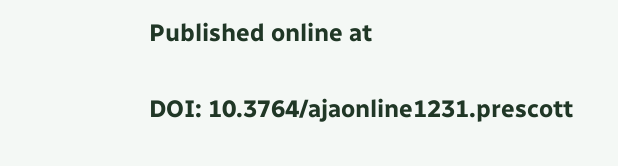Published online at

DOI: 10.3764/ajaonline1231.prescott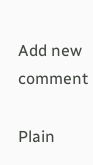Add new comment

Plain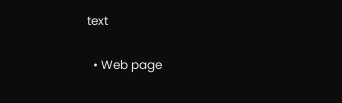text

  • Web page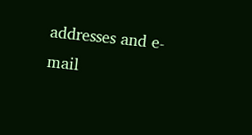addresses and e-mail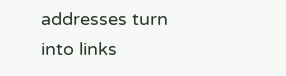addresses turn into links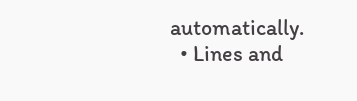automatically.
  • Lines and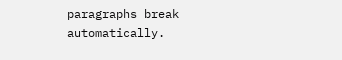paragraphs break automatically.